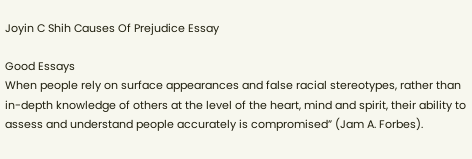Joyin C Shih Causes Of Prejudice Essay

Good Essays
When people rely on surface appearances and false racial stereotypes, rather than in-depth knowledge of others at the level of the heart, mind and spirit, their ability to assess and understand people accurately is compromised” (Jam A. Forbes).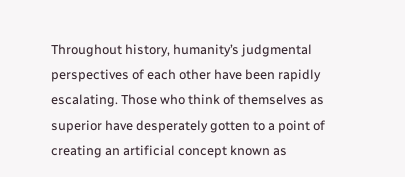Throughout history, humanity’s judgmental perspectives of each other have been rapidly escalating. Those who think of themselves as superior have desperately gotten to a point of creating an artificial concept known as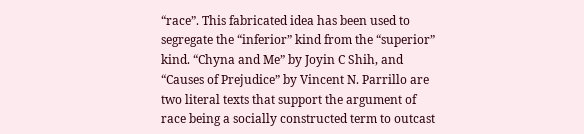“race”. This fabricated idea has been used to segregate the “inferior” kind from the “superior” kind. “Chyna and Me” by Joyin C Shih, and “Causes of Prejudice” by Vincent N. Parrillo are two literal texts that support the argument of race being a socially constructed term to outcast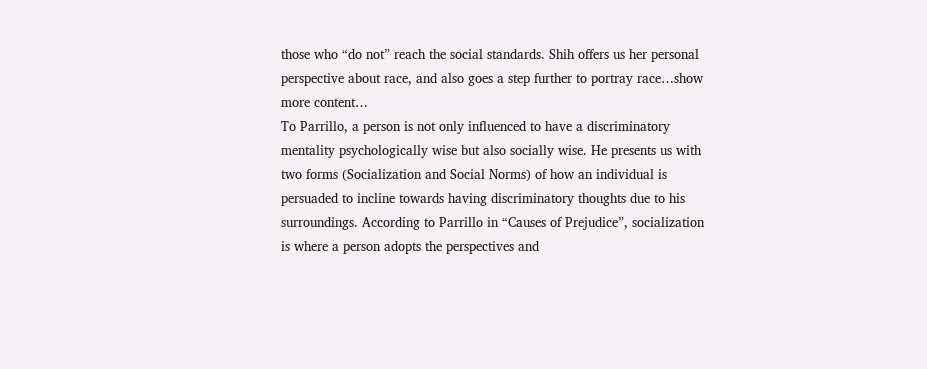those who “do not” reach the social standards. Shih offers us her personal perspective about race, and also goes a step further to portray race…show more content…
To Parrillo, a person is not only influenced to have a discriminatory mentality psychologically wise but also socially wise. He presents us with two forms (Socialization and Social Norms) of how an individual is persuaded to incline towards having discriminatory thoughts due to his surroundings. According to Parrillo in “Causes of Prejudice”, socialization is where a person adopts the perspectives and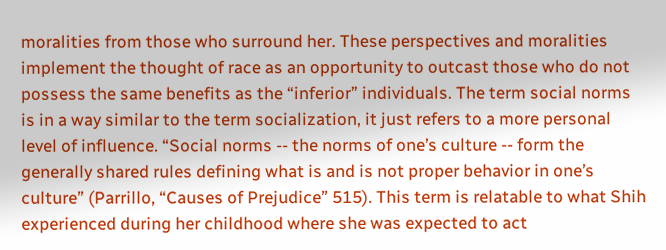moralities from those who surround her. These perspectives and moralities implement the thought of race as an opportunity to outcast those who do not possess the same benefits as the “inferior” individuals. The term social norms is in a way similar to the term socialization, it just refers to a more personal level of influence. “Social norms -- the norms of one’s culture -- form the generally shared rules defining what is and is not proper behavior in one’s culture” (Parrillo, “Causes of Prejudice” 515). This term is relatable to what Shih experienced during her childhood where she was expected to act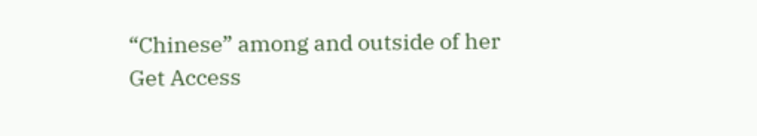“Chinese” among and outside of her
Get Access